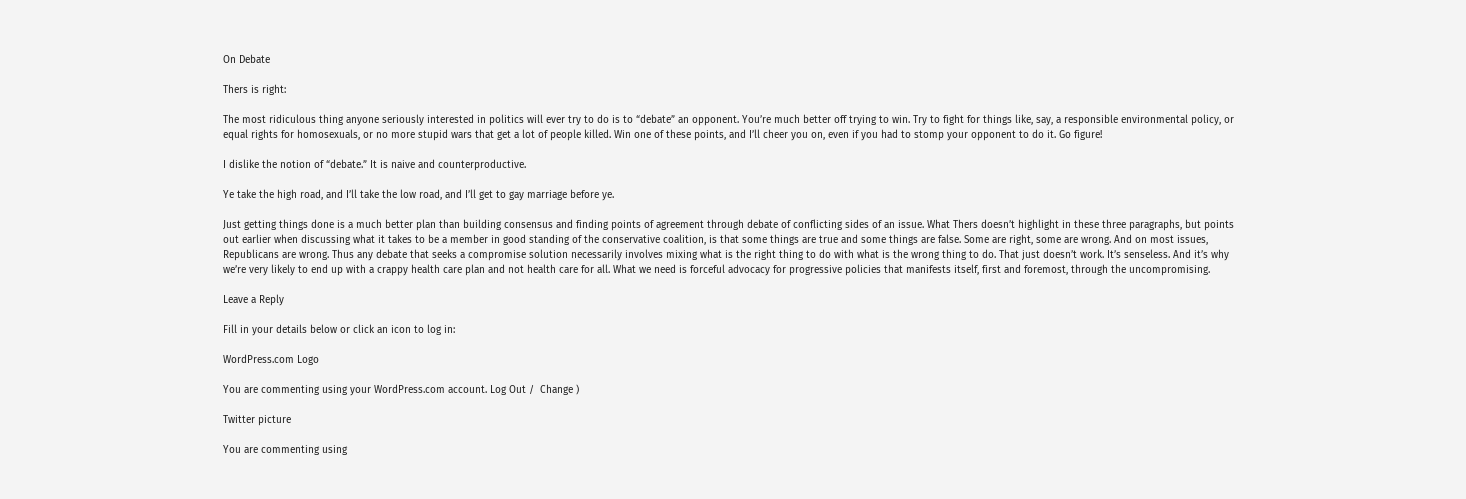On Debate

Thers is right:

The most ridiculous thing anyone seriously interested in politics will ever try to do is to “debate” an opponent. You’re much better off trying to win. Try to fight for things like, say, a responsible environmental policy, or equal rights for homosexuals, or no more stupid wars that get a lot of people killed. Win one of these points, and I’ll cheer you on, even if you had to stomp your opponent to do it. Go figure!

I dislike the notion of “debate.” It is naive and counterproductive.

Ye take the high road, and I’ll take the low road, and I’ll get to gay marriage before ye.

Just getting things done is a much better plan than building consensus and finding points of agreement through debate of conflicting sides of an issue. What Thers doesn’t highlight in these three paragraphs, but points out earlier when discussing what it takes to be a member in good standing of the conservative coalition, is that some things are true and some things are false. Some are right, some are wrong. And on most issues, Republicans are wrong. Thus any debate that seeks a compromise solution necessarily involves mixing what is the right thing to do with what is the wrong thing to do. That just doesn’t work. It’s senseless. And it’s why we’re very likely to end up with a crappy health care plan and not health care for all. What we need is forceful advocacy for progressive policies that manifests itself, first and foremost, through the uncompromising.

Leave a Reply

Fill in your details below or click an icon to log in:

WordPress.com Logo

You are commenting using your WordPress.com account. Log Out /  Change )

Twitter picture

You are commenting using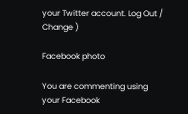your Twitter account. Log Out /  Change )

Facebook photo

You are commenting using your Facebook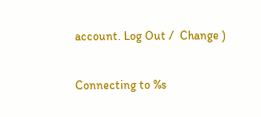account. Log Out /  Change )

Connecting to %s